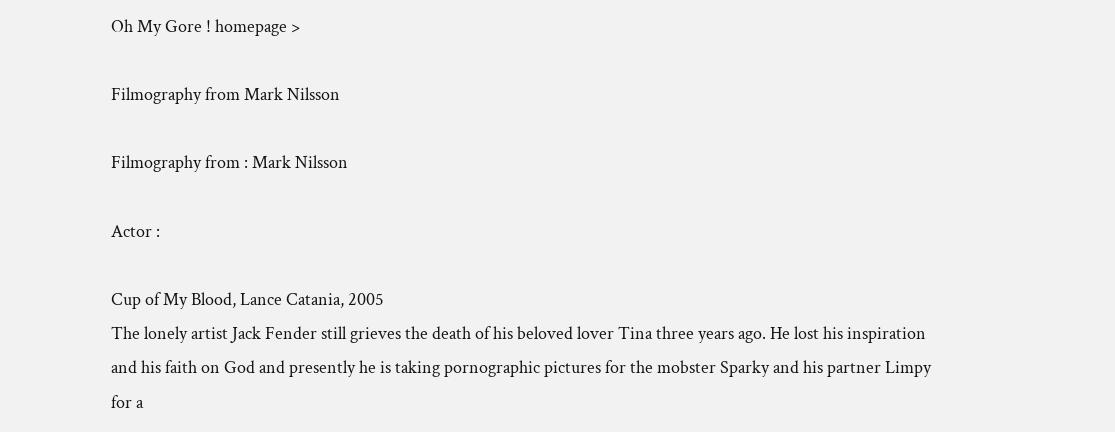Oh My Gore ! homepage >

Filmography from Mark Nilsson

Filmography from : Mark Nilsson

Actor :

Cup of My Blood, Lance Catania, 2005
The lonely artist Jack Fender still grieves the death of his beloved lover Tina three years ago. He lost his inspiration and his faith on God and presently he is taking pornographic pictures for the mobster Sparky and his partner Limpy for a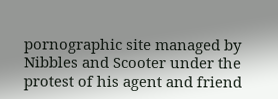pornographic site managed by Nibbles and Scooter under the protest of his agent and friend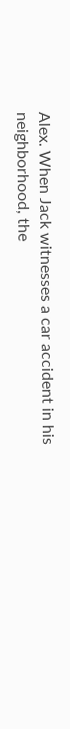Alex. When Jack witnesses a car accident in his neighborhood, the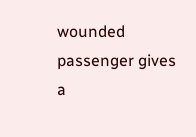wounded passenger gives a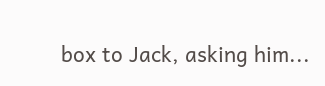box to Jack, asking him...